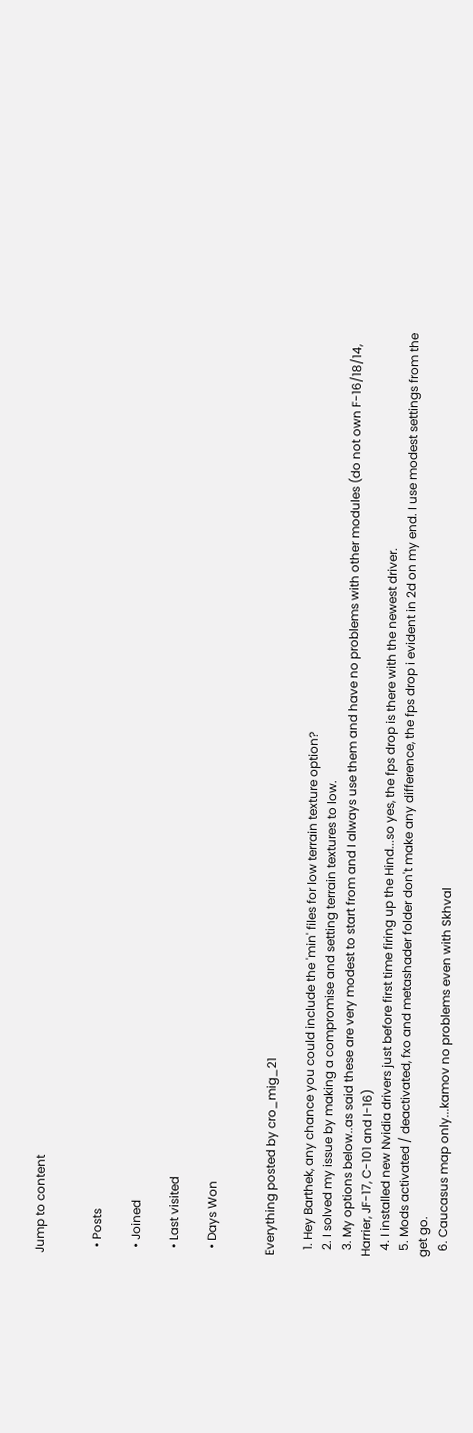Jump to content


  • Posts

  • Joined

  • Last visited

  • Days Won


Everything posted by cro_mig_21

  1. Hey Barthek, any chance you could include the 'min' files for low terrain texture option?
  2. I solved my issue by making a compromise and setting terrain textures to low.
  3. My options below..as said these are very modest to start from and I always use them and have no problems with other modules (do not own F-16/18/14, Harrier, JF-17, C-101 and I-16)
  4. I installed new Nvidia drivers just before first time firing up the Hind...so yes, the fps drop is there with the newest driver.
  5. Mods activated / deactivated, fxo and metashader folder don't make any difference, the fps drop i evident in 2d on my end. I use modest settings from the get go.
  6. Caucasus map only...kamov no problems even with Skhval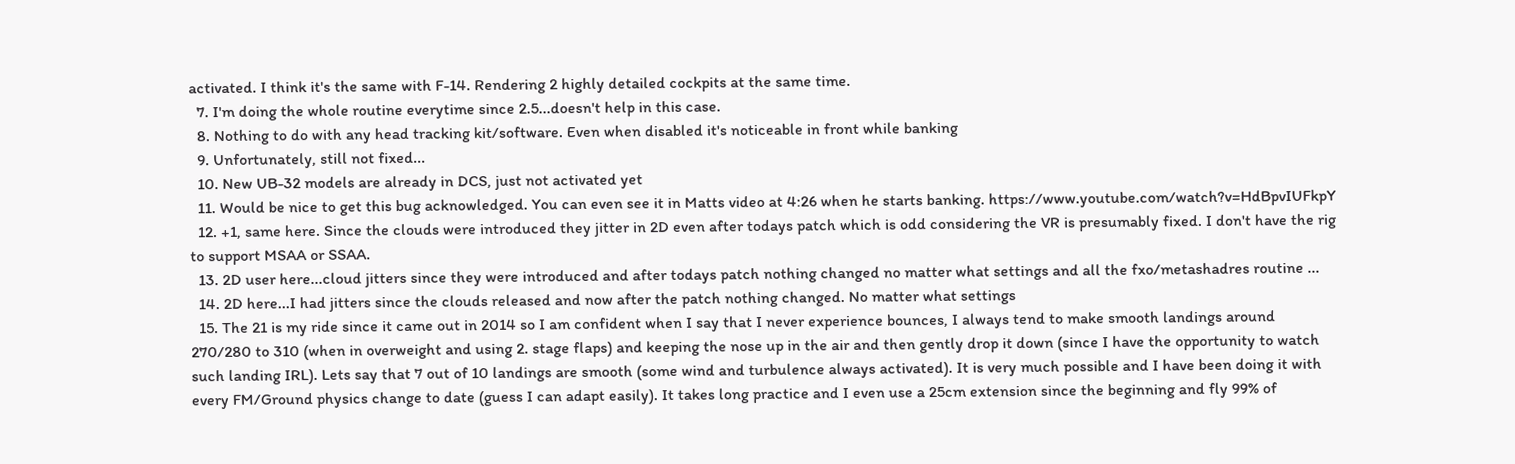activated. I think it's the same with F-14. Rendering 2 highly detailed cockpits at the same time.
  7. I'm doing the whole routine everytime since 2.5...doesn't help in this case.
  8. Nothing to do with any head tracking kit/software. Even when disabled it's noticeable in front while banking
  9. Unfortunately, still not fixed...
  10. New UB-32 models are already in DCS, just not activated yet
  11. Would be nice to get this bug acknowledged. You can even see it in Matts video at 4:26 when he starts banking. https://www.youtube.com/watch?v=HdBpvIUFkpY
  12. +1, same here. Since the clouds were introduced they jitter in 2D even after todays patch which is odd considering the VR is presumably fixed. I don't have the rig to support MSAA or SSAA.
  13. 2D user here...cloud jitters since they were introduced and after todays patch nothing changed no matter what settings and all the fxo/metashadres routine ...
  14. 2D here...I had jitters since the clouds released and now after the patch nothing changed. No matter what settings
  15. The 21 is my ride since it came out in 2014 so I am confident when I say that I never experience bounces, I always tend to make smooth landings around 270/280 to 310 (when in overweight and using 2. stage flaps) and keeping the nose up in the air and then gently drop it down (since I have the opportunity to watch such landing IRL). Lets say that 7 out of 10 landings are smooth (some wind and turbulence always activated). It is very much possible and I have been doing it with every FM/Ground physics change to date (guess I can adapt easily). It takes long practice and I even use a 25cm extension since the beginning and fly 99% of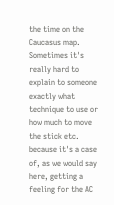the time on the Caucasus map. Sometimes it's really hard to explain to someone exactly what technique to use or how much to move the stick etc. because it's a case of, as we would say here, getting a feeling for the AC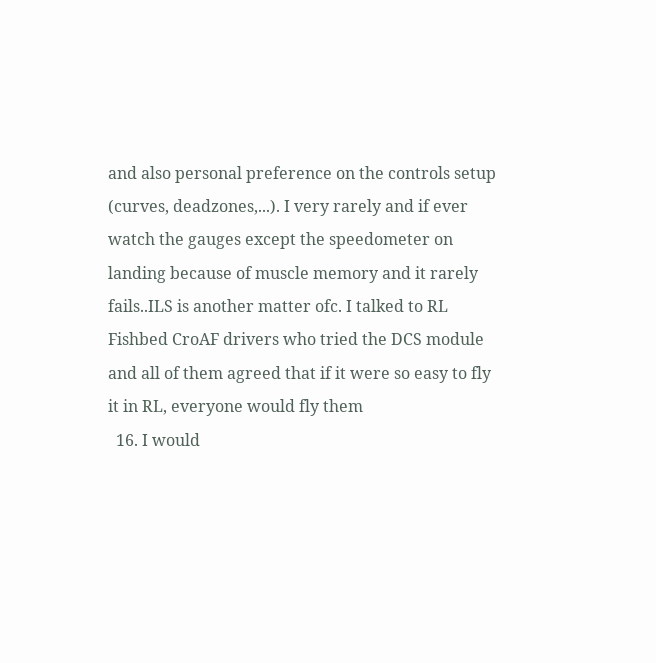and also personal preference on the controls setup (curves, deadzones,...). I very rarely and if ever watch the gauges except the speedometer on landing because of muscle memory and it rarely fails..ILS is another matter ofc. I talked to RL Fishbed CroAF drivers who tried the DCS module and all of them agreed that if it were so easy to fly it in RL, everyone would fly them
  16. I would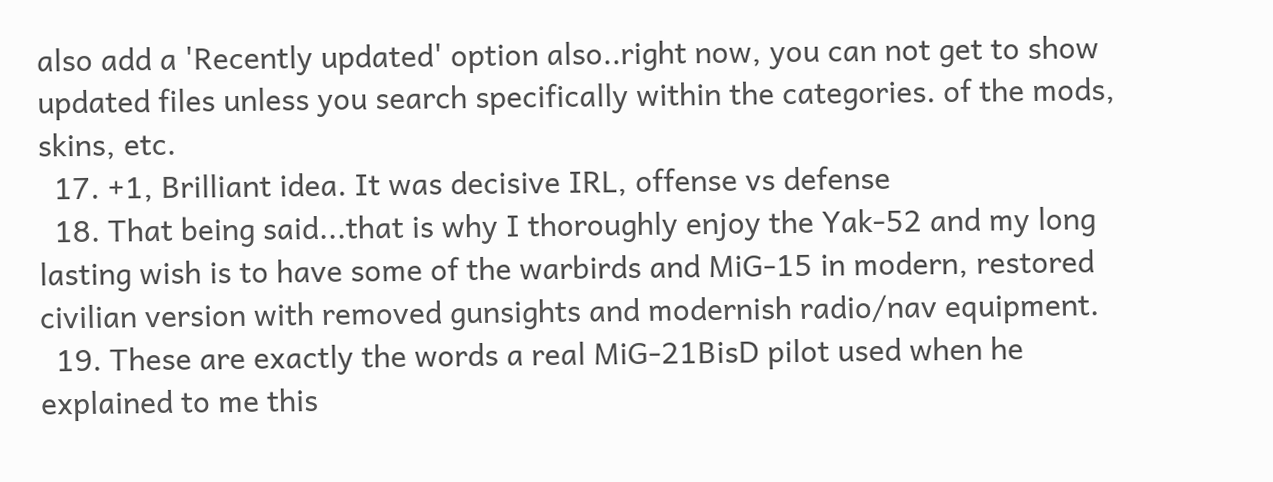also add a 'Recently updated' option also..right now, you can not get to show updated files unless you search specifically within the categories. of the mods, skins, etc.
  17. +1, Brilliant idea. It was decisive IRL, offense vs defense
  18. That being said...that is why I thoroughly enjoy the Yak-52 and my long lasting wish is to have some of the warbirds and MiG-15 in modern, restored civilian version with removed gunsights and modernish radio/nav equipment.
  19. These are exactly the words a real MiG-21BisD pilot used when he explained to me this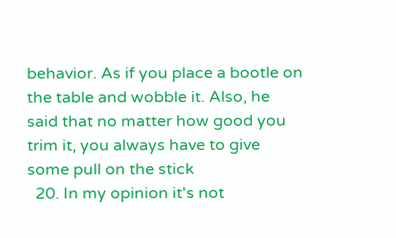behavior. As if you place a bootle on the table and wobble it. Also, he said that no matter how good you trim it, you always have to give some pull on the stick
  20. In my opinion it's not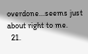overdone...seems just about right to me.
  21.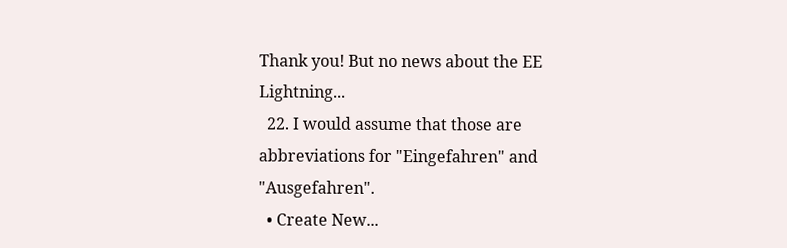Thank you! But no news about the EE Lightning...
  22. I would assume that those are abbreviations for "Eingefahren" and "Ausgefahren".
  • Create New...